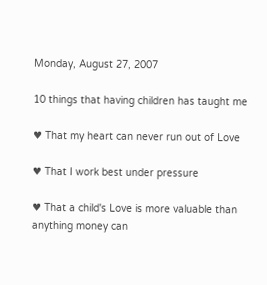Monday, August 27, 2007

10 things that having children has taught me

♥ That my heart can never run out of Love

♥ That I work best under pressure

♥ That a child's Love is more valuable than anything money can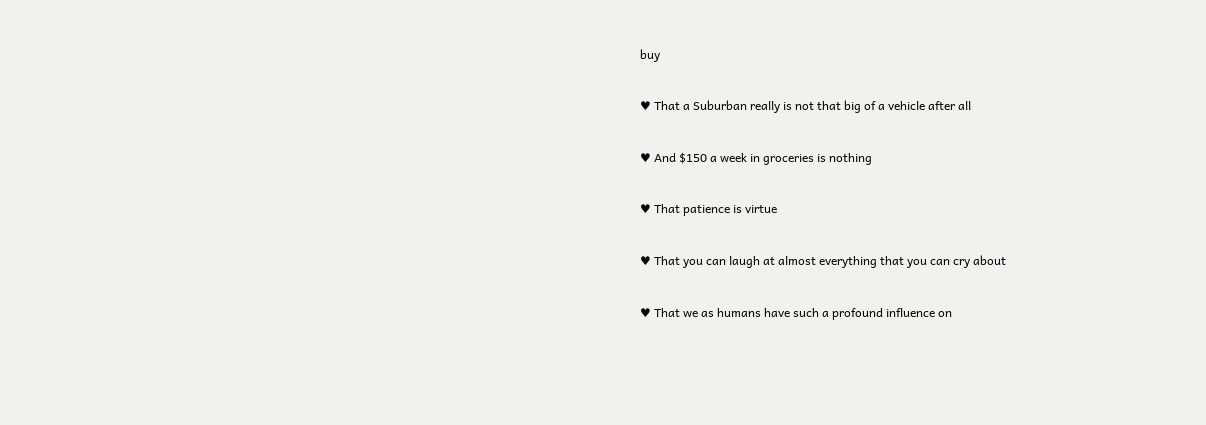buy

♥ That a Suburban really is not that big of a vehicle after all

♥ And $150 a week in groceries is nothing

♥ That patience is virtue

♥ That you can laugh at almost everything that you can cry about

♥ That we as humans have such a profound influence on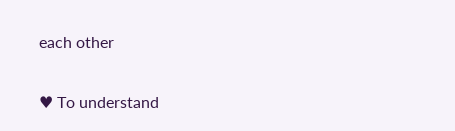each other

♥ To understand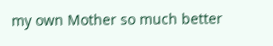my own Mother so much better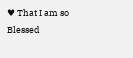♥ That I am so Blessed